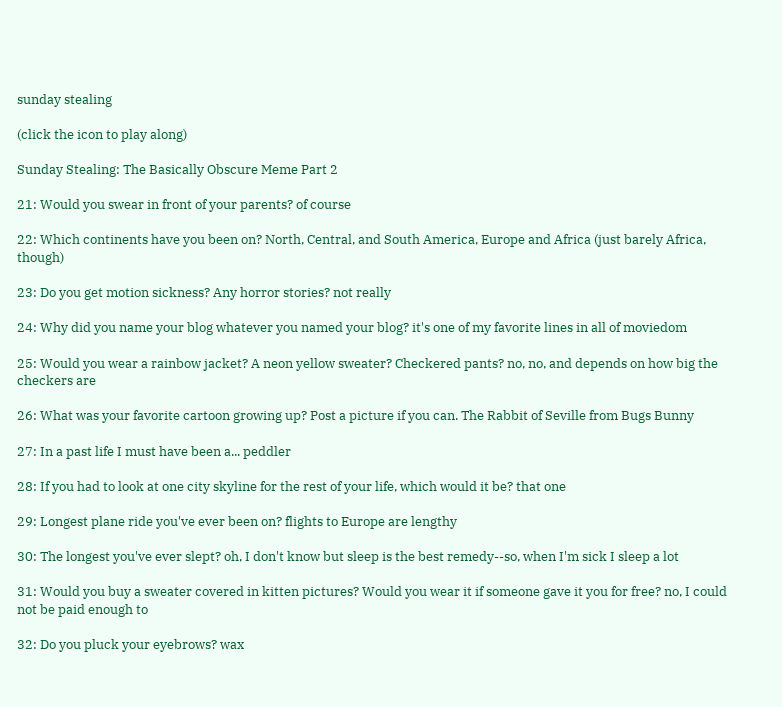sunday stealing

(click the icon to play along)

Sunday Stealing: The Basically Obscure Meme Part 2

21: Would you swear in front of your parents? of course

22: Which continents have you been on? North, Central, and South America, Europe and Africa (just barely Africa, though)

23: Do you get motion sickness? Any horror stories? not really

24: Why did you name your blog whatever you named your blog? it's one of my favorite lines in all of moviedom

25: Would you wear a rainbow jacket? A neon yellow sweater? Checkered pants? no, no, and depends on how big the checkers are

26: What was your favorite cartoon growing up? Post a picture if you can. The Rabbit of Seville from Bugs Bunny

27: In a past life I must have been a... peddler

28: If you had to look at one city skyline for the rest of your life, which would it be? that one

29: Longest plane ride you've ever been on? flights to Europe are lengthy

30: The longest you've ever slept? oh, I don't know but sleep is the best remedy--so, when I'm sick I sleep a lot

31: Would you buy a sweater covered in kitten pictures? Would you wear it if someone gave it you for free? no, I could not be paid enough to

32: Do you pluck your eyebrows? wax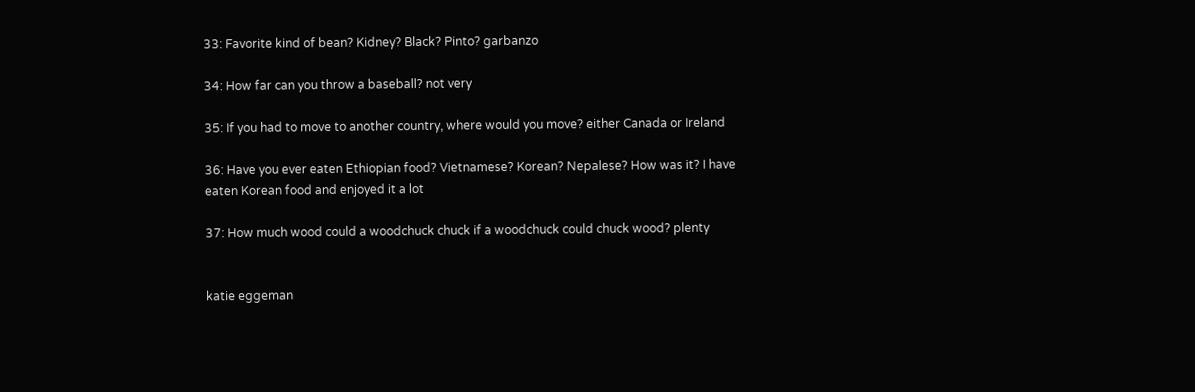33: Favorite kind of bean? Kidney? Black? Pinto? garbanzo

34: How far can you throw a baseball? not very

35: If you had to move to another country, where would you move? either Canada or Ireland

36: Have you ever eaten Ethiopian food? Vietnamese? Korean? Nepalese? How was it? I have eaten Korean food and enjoyed it a lot

37: How much wood could a woodchuck chuck if a woodchuck could chuck wood? plenty


katie eggeman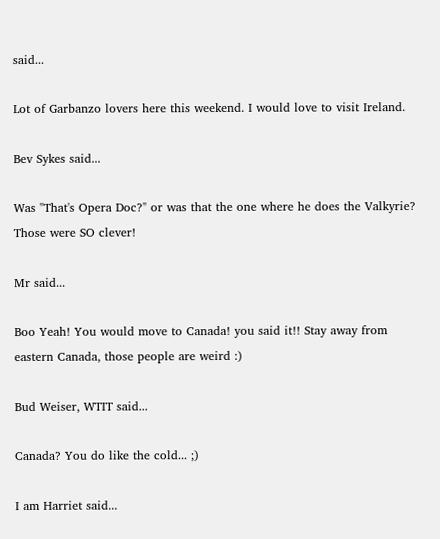said...

Lot of Garbanzo lovers here this weekend. I would love to visit Ireland.

Bev Sykes said...

Was "That's Opera Doc?" or was that the one where he does the Valkyrie? Those were SO clever!

Mr said...

Boo Yeah! You would move to Canada! you said it!! Stay away from eastern Canada, those people are weird :)

Bud Weiser, WTIT said...

Canada? You do like the cold... ;)

I am Harriet said...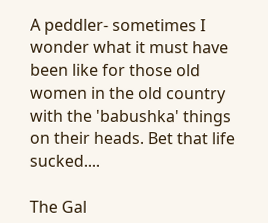A peddler- sometimes I wonder what it must have been like for those old women in the old country with the 'babushka' things on their heads. Bet that life sucked....

The Gal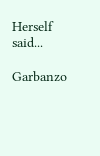Herself said...

Garbanzo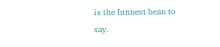is the funnest bean to say.